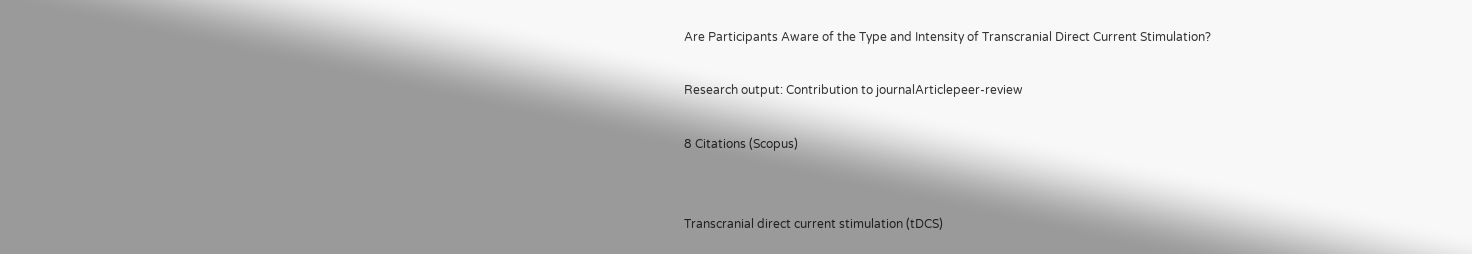Are Participants Aware of the Type and Intensity of Transcranial Direct Current Stimulation?

Research output: Contribution to journalArticlepeer-review

8 Citations (Scopus)


Transcranial direct current stimulation (tDCS)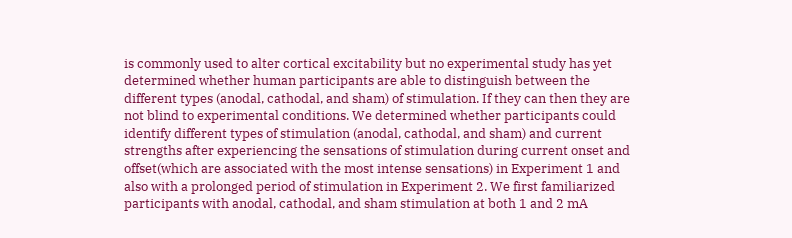is commonly used to alter cortical excitability but no experimental study has yet determined whether human participants are able to distinguish between the different types (anodal, cathodal, and sham) of stimulation. If they can then they are not blind to experimental conditions. We determined whether participants could identify different types of stimulation (anodal, cathodal, and sham) and current strengths after experiencing the sensations of stimulation during current onset and offset(which are associated with the most intense sensations) in Experiment 1 and also with a prolonged period of stimulation in Experiment 2. We first familiarized participants with anodal, cathodal, and sham stimulation at both 1 and 2 mA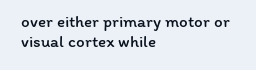over either primary motor or visual cortex while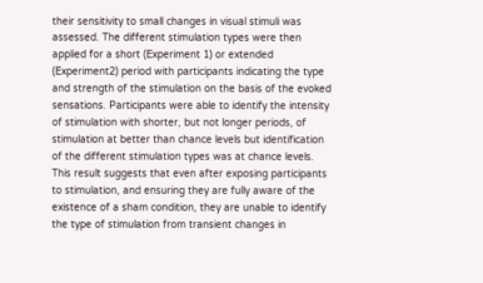their sensitivity to small changes in visual stimuli was assessed. The different stimulation types were then applied for a short (Experiment 1) or extended (Experiment2) period with participants indicating the type and strength of the stimulation on the basis of the evoked sensations. Participants were able to identify the intensity of stimulation with shorter, but not longer periods, of stimulation at better than chance levels but identification of the different stimulation types was at chance levels. This result suggests that even after exposing participants to stimulation, and ensuring they are fully aware of the existence of a sham condition, they are unable to identify the type of stimulation from transient changes in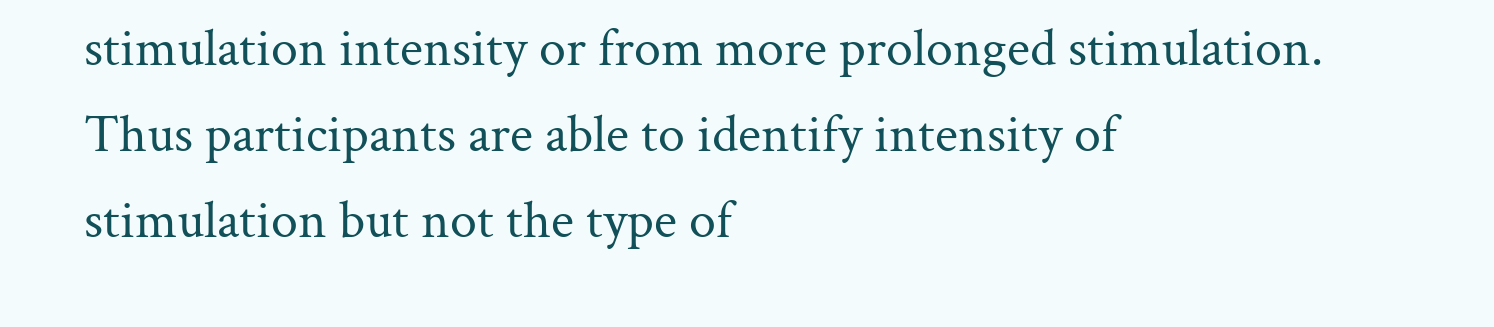stimulation intensity or from more prolonged stimulation. Thus participants are able to identify intensity of stimulation but not the type of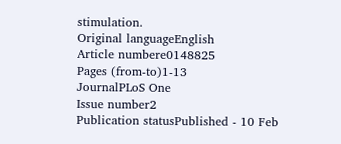stimulation.
Original languageEnglish
Article numbere0148825
Pages (from-to)1-13
JournalPLoS One
Issue number2
Publication statusPublished - 10 Feb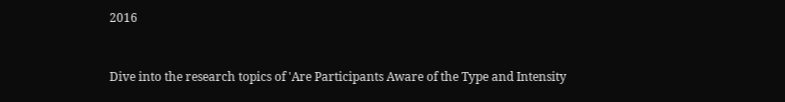2016


Dive into the research topics of 'Are Participants Aware of the Type and Intensity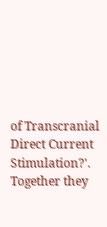of Transcranial Direct Current Stimulation?'. Together they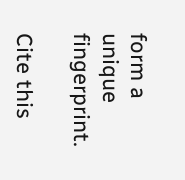form a unique fingerprint.

Cite this